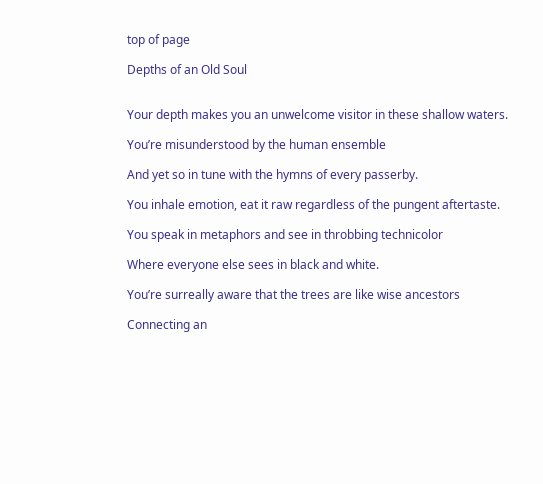top of page

Depths of an Old Soul


Your depth makes you an unwelcome visitor in these shallow waters.

You’re misunderstood by the human ensemble

And yet so in tune with the hymns of every passerby.

You inhale emotion, eat it raw regardless of the pungent aftertaste.

You speak in metaphors and see in throbbing technicolor

Where everyone else sees in black and white.

You’re surreally aware that the trees are like wise ancestors

Connecting an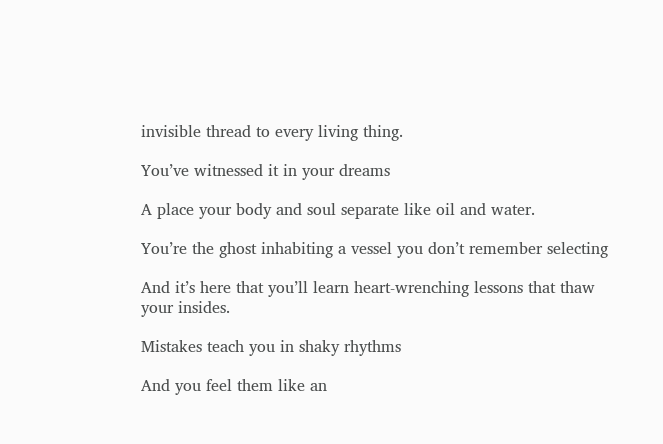invisible thread to every living thing.

You’ve witnessed it in your dreams

A place your body and soul separate like oil and water.

You’re the ghost inhabiting a vessel you don’t remember selecting

And it’s here that you’ll learn heart-wrenching lessons that thaw your insides.

Mistakes teach you in shaky rhythms

And you feel them like an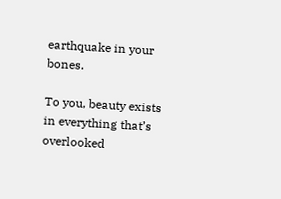earthquake in your bones.

To you, beauty exists in everything that’s overlooked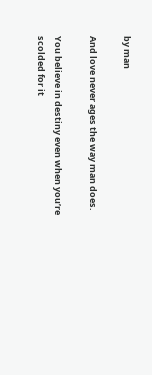by man

And love never ages the way man does.

You believe in destiny even when you’re scolded for it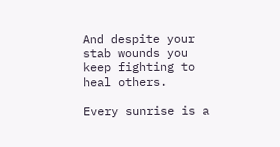And despite your stab wounds you keep fighting to heal others.

Every sunrise is a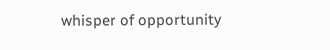whisper of opportunity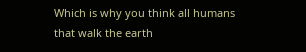Which is why you think all humans that walk the earth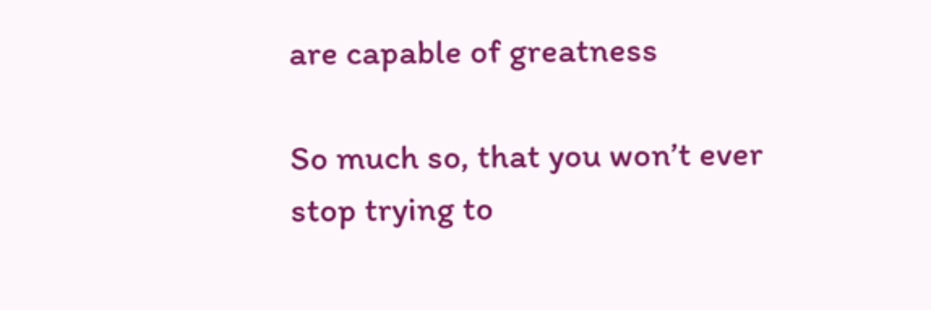are capable of greatness

So much so, that you won’t ever stop trying to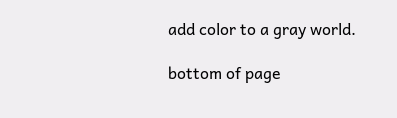add color to a gray world.

bottom of page